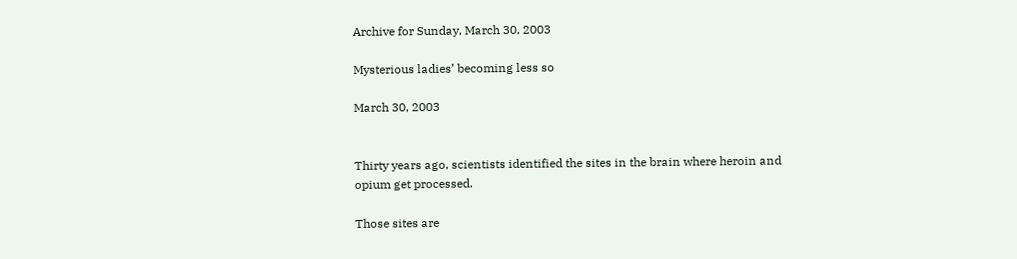Archive for Sunday, March 30, 2003

Mysterious ladies’ becoming less so

March 30, 2003


Thirty years ago, scientists identified the sites in the brain where heroin and opium get processed.

Those sites are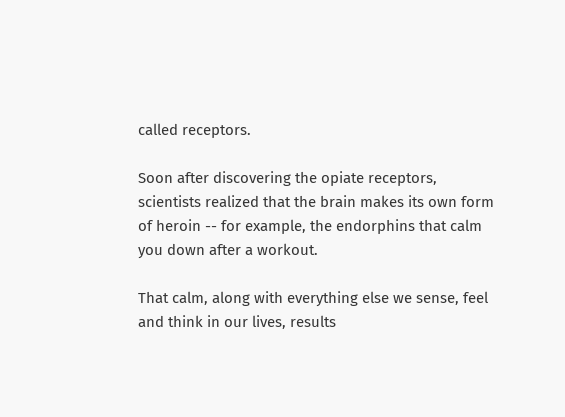called receptors.

Soon after discovering the opiate receptors, scientists realized that the brain makes its own form of heroin -- for example, the endorphins that calm you down after a workout.

That calm, along with everything else we sense, feel and think in our lives, results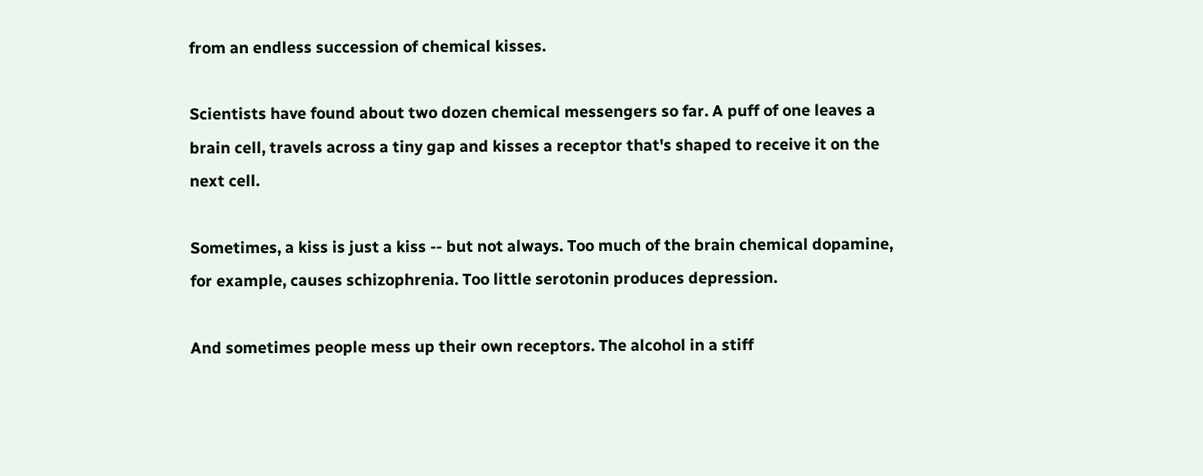from an endless succession of chemical kisses.

Scientists have found about two dozen chemical messengers so far. A puff of one leaves a brain cell, travels across a tiny gap and kisses a receptor that's shaped to receive it on the next cell.

Sometimes, a kiss is just a kiss -- but not always. Too much of the brain chemical dopamine, for example, causes schizophrenia. Too little serotonin produces depression.

And sometimes people mess up their own receptors. The alcohol in a stiff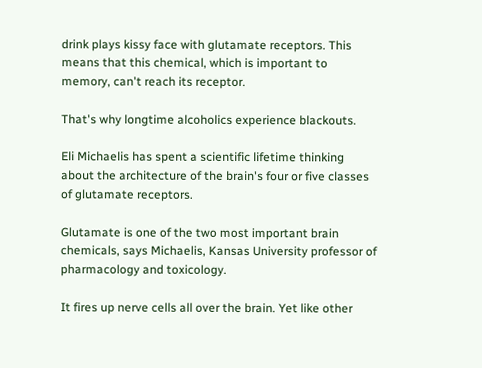drink plays kissy face with glutamate receptors. This means that this chemical, which is important to memory, can't reach its receptor.

That's why longtime alcoholics experience blackouts.

Eli Michaelis has spent a scientific lifetime thinking about the architecture of the brain's four or five classes of glutamate receptors.

Glutamate is one of the two most important brain chemicals, says Michaelis, Kansas University professor of pharmacology and toxicology.

It fires up nerve cells all over the brain. Yet like other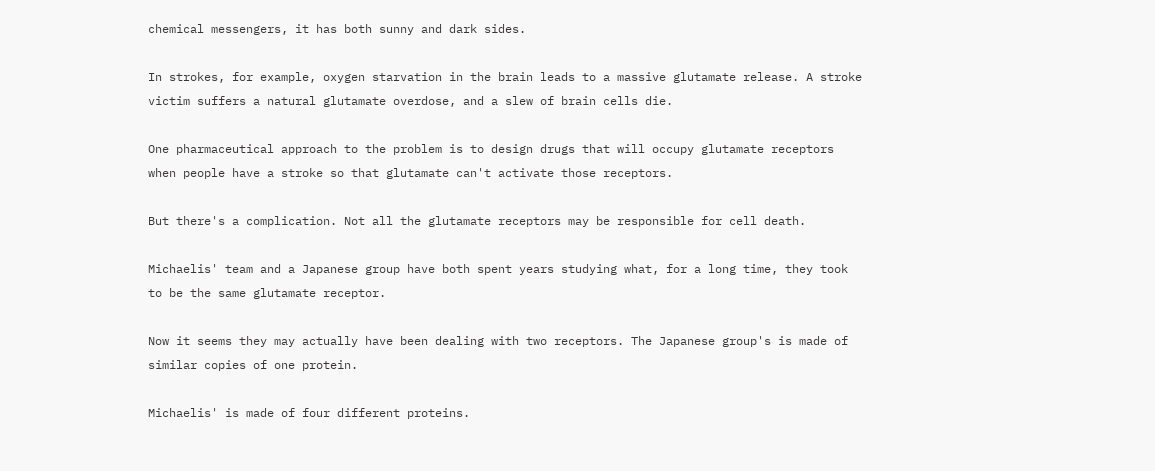chemical messengers, it has both sunny and dark sides.

In strokes, for example, oxygen starvation in the brain leads to a massive glutamate release. A stroke victim suffers a natural glutamate overdose, and a slew of brain cells die.

One pharmaceutical approach to the problem is to design drugs that will occupy glutamate receptors when people have a stroke so that glutamate can't activate those receptors.

But there's a complication. Not all the glutamate receptors may be responsible for cell death.

Michaelis' team and a Japanese group have both spent years studying what, for a long time, they took to be the same glutamate receptor.

Now it seems they may actually have been dealing with two receptors. The Japanese group's is made of similar copies of one protein.

Michaelis' is made of four different proteins.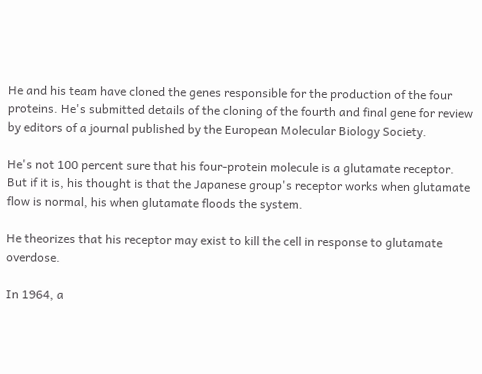He and his team have cloned the genes responsible for the production of the four proteins. He's submitted details of the cloning of the fourth and final gene for review by editors of a journal published by the European Molecular Biology Society.

He's not 100 percent sure that his four-protein molecule is a glutamate receptor. But if it is, his thought is that the Japanese group's receptor works when glutamate flow is normal, his when glutamate floods the system.

He theorizes that his receptor may exist to kill the cell in response to glutamate overdose.

In 1964, a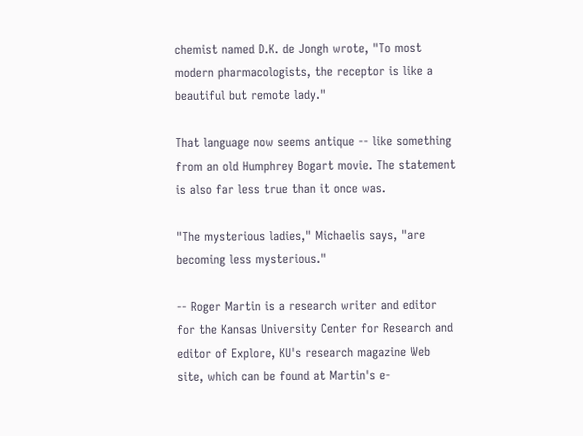chemist named D.K. de Jongh wrote, "To most modern pharmacologists, the receptor is like a beautiful but remote lady."

That language now seems antique -- like something from an old Humphrey Bogart movie. The statement is also far less true than it once was.

"The mysterious ladies," Michaelis says, "are becoming less mysterious."

-- Roger Martin is a research writer and editor for the Kansas University Center for Research and editor of Explore, KU's research magazine Web site, which can be found at Martin's e-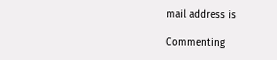mail address is

Commenting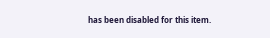has been disabled for this item.